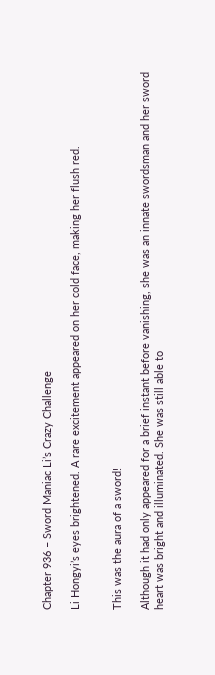Chapter 936 – Sword Maniac Li’s Crazy Challenge

Li Hongyi’s eyes brightened. A rare excitement appeared on her cold face, making her flush red.


This was the aura of a sword!

Although it had only appeared for a brief instant before vanishing, she was an innate swordsman and her sword heart was bright and illuminated. She was still able to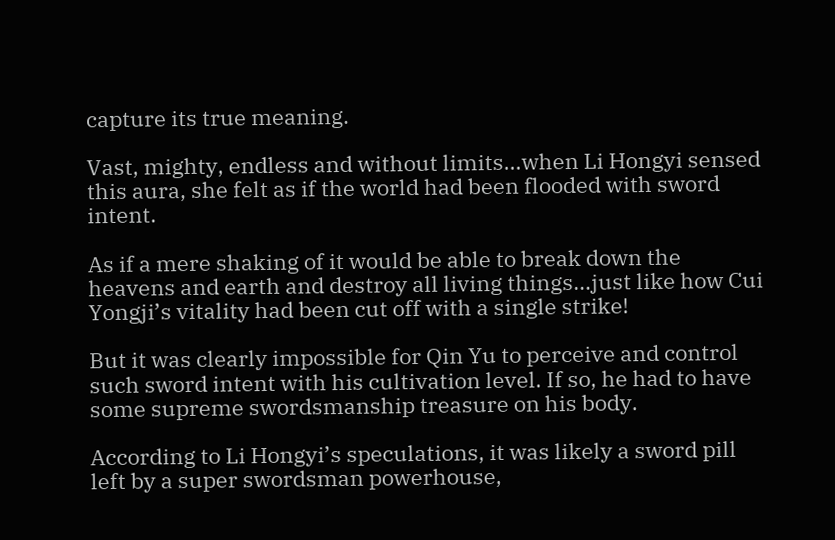capture its true meaning.

Vast, mighty, endless and without limits…when Li Hongyi sensed this aura, she felt as if the world had been flooded with sword intent.

As if a mere shaking of it would be able to break down the heavens and earth and destroy all living things…just like how Cui Yongji’s vitality had been cut off with a single strike!

But it was clearly impossible for Qin Yu to perceive and control such sword intent with his cultivation level. If so, he had to have some supreme swordsmanship treasure on his body.

According to Li Hongyi’s speculations, it was likely a sword pill left by a super swordsman powerhouse,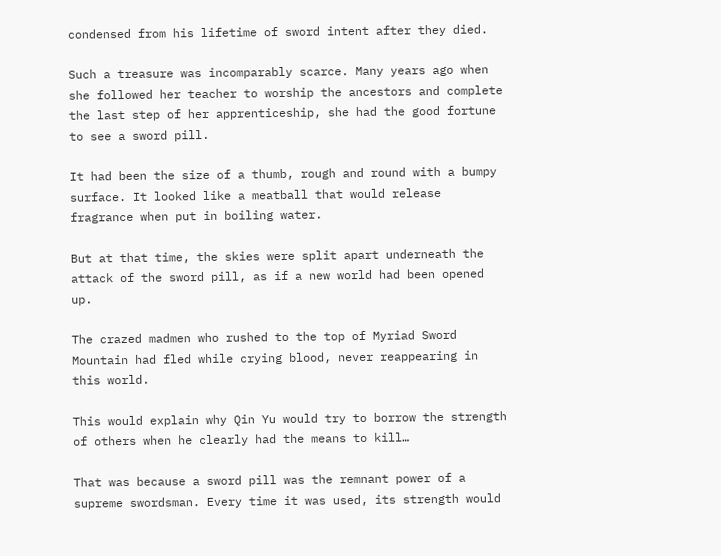condensed from his lifetime of sword intent after they died.

Such a treasure was incomparably scarce. Many years ago when she followed her teacher to worship the ancestors and complete the last step of her apprenticeship, she had the good fortune to see a sword pill.

It had been the size of a thumb, rough and round with a bumpy surface. It looked like a meatball that would release fragrance when put in boiling water.

But at that time, the skies were split apart underneath the attack of the sword pill, as if a new world had been opened up.

The crazed madmen who rushed to the top of Myriad Sword Mountain had fled while crying blood, never reappearing in this world.

This would explain why Qin Yu would try to borrow the strength of others when he clearly had the means to kill…

That was because a sword pill was the remnant power of a supreme swordsman. Every time it was used, its strength would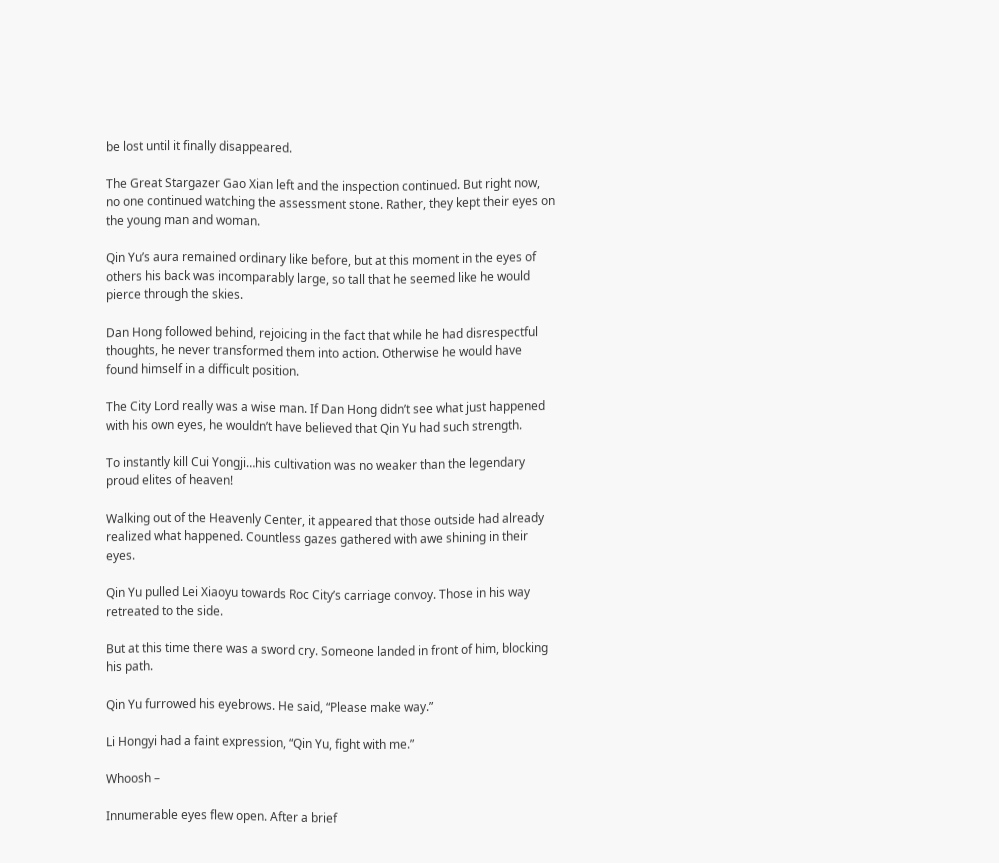be lost until it finally disappeared.

The Great Stargazer Gao Xian left and the inspection continued. But right now, no one continued watching the assessment stone. Rather, they kept their eyes on the young man and woman.

Qin Yu’s aura remained ordinary like before, but at this moment in the eyes of others his back was incomparably large, so tall that he seemed like he would pierce through the skies.

Dan Hong followed behind, rejoicing in the fact that while he had disrespectful thoughts, he never transformed them into action. Otherwise he would have found himself in a difficult position.

The City Lord really was a wise man. If Dan Hong didn’t see what just happened with his own eyes, he wouldn’t have believed that Qin Yu had such strength.

To instantly kill Cui Yongji…his cultivation was no weaker than the legendary proud elites of heaven!

Walking out of the Heavenly Center, it appeared that those outside had already realized what happened. Countless gazes gathered with awe shining in their eyes.

Qin Yu pulled Lei Xiaoyu towards Roc City’s carriage convoy. Those in his way retreated to the side.

But at this time there was a sword cry. Someone landed in front of him, blocking his path.

Qin Yu furrowed his eyebrows. He said, “Please make way.”

Li Hongyi had a faint expression, “Qin Yu, fight with me.”

Whoosh –

Innumerable eyes flew open. After a brief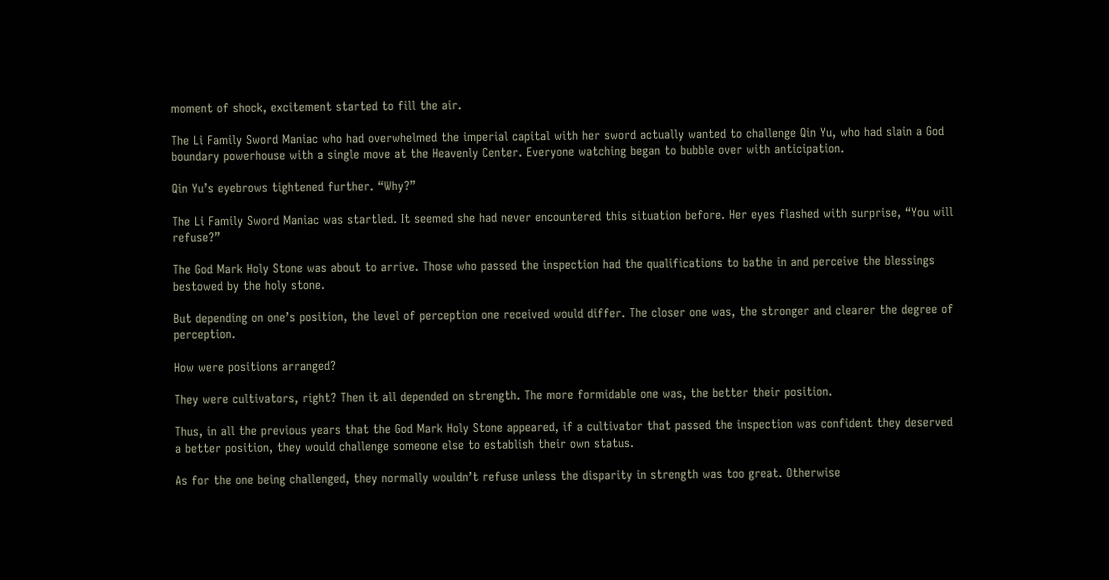moment of shock, excitement started to fill the air.

The Li Family Sword Maniac who had overwhelmed the imperial capital with her sword actually wanted to challenge Qin Yu, who had slain a God boundary powerhouse with a single move at the Heavenly Center. Everyone watching began to bubble over with anticipation.

Qin Yu’s eyebrows tightened further. “Why?”

The Li Family Sword Maniac was startled. It seemed she had never encountered this situation before. Her eyes flashed with surprise, “You will refuse?”

The God Mark Holy Stone was about to arrive. Those who passed the inspection had the qualifications to bathe in and perceive the blessings bestowed by the holy stone.

But depending on one’s position, the level of perception one received would differ. The closer one was, the stronger and clearer the degree of perception.

How were positions arranged?

They were cultivators, right? Then it all depended on strength. The more formidable one was, the better their position.

Thus, in all the previous years that the God Mark Holy Stone appeared, if a cultivator that passed the inspection was confident they deserved a better position, they would challenge someone else to establish their own status.

As for the one being challenged, they normally wouldn’t refuse unless the disparity in strength was too great. Otherwise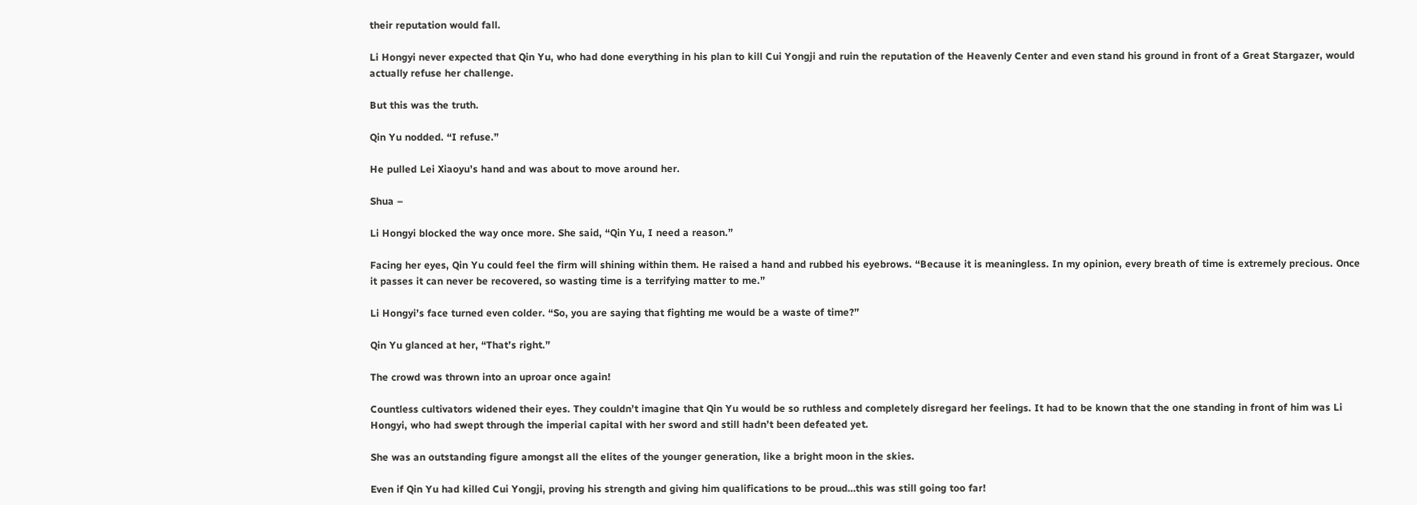their reputation would fall.

Li Hongyi never expected that Qin Yu, who had done everything in his plan to kill Cui Yongji and ruin the reputation of the Heavenly Center and even stand his ground in front of a Great Stargazer, would actually refuse her challenge.

But this was the truth.

Qin Yu nodded. “I refuse.”

He pulled Lei Xiaoyu’s hand and was about to move around her.

Shua –

Li Hongyi blocked the way once more. She said, “Qin Yu, I need a reason.”

Facing her eyes, Qin Yu could feel the firm will shining within them. He raised a hand and rubbed his eyebrows. “Because it is meaningless. In my opinion, every breath of time is extremely precious. Once it passes it can never be recovered, so wasting time is a terrifying matter to me.”

Li Hongyi’s face turned even colder. “So, you are saying that fighting me would be a waste of time?”

Qin Yu glanced at her, “That’s right.”

The crowd was thrown into an uproar once again!

Countless cultivators widened their eyes. They couldn’t imagine that Qin Yu would be so ruthless and completely disregard her feelings. It had to be known that the one standing in front of him was Li Hongyi, who had swept through the imperial capital with her sword and still hadn’t been defeated yet.

She was an outstanding figure amongst all the elites of the younger generation, like a bright moon in the skies.

Even if Qin Yu had killed Cui Yongji, proving his strength and giving him qualifications to be proud…this was still going too far!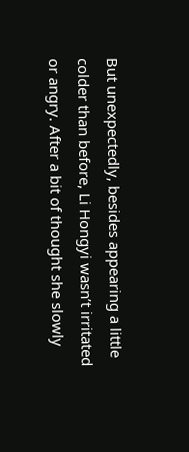But unexpectedly, besides appearing a little colder than before, Li Hongyi wasn’t irritated or angry. After a bit of thought she slowly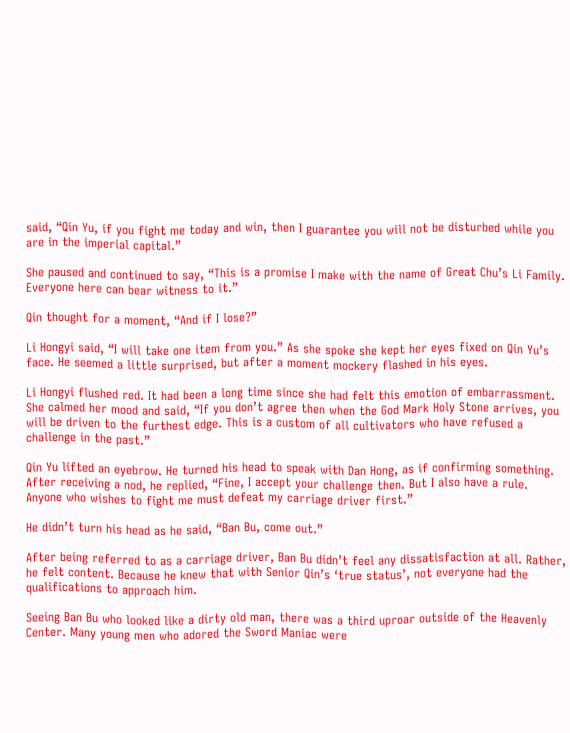said, “Qin Yu, if you fight me today and win, then I guarantee you will not be disturbed while you are in the imperial capital.”

She paused and continued to say, “This is a promise I make with the name of Great Chu’s Li Family. Everyone here can bear witness to it.”

Qin thought for a moment, “And if I lose?”

Li Hongyi said, “I will take one item from you.” As she spoke she kept her eyes fixed on Qin Yu’s face. He seemed a little surprised, but after a moment mockery flashed in his eyes.

Li Hongyi flushed red. It had been a long time since she had felt this emotion of embarrassment. She calmed her mood and said, “If you don’t agree then when the God Mark Holy Stone arrives, you will be driven to the furthest edge. This is a custom of all cultivators who have refused a challenge in the past.”

Qin Yu lifted an eyebrow. He turned his head to speak with Dan Hong, as if confirming something. After receiving a nod, he replied, “Fine, I accept your challenge then. But I also have a rule. Anyone who wishes to fight me must defeat my carriage driver first.”

He didn’t turn his head as he said, “Ban Bu, come out.”

After being referred to as a carriage driver, Ban Bu didn’t feel any dissatisfaction at all. Rather, he felt content. Because he knew that with Senior Qin’s ‘true status’, not everyone had the qualifications to approach him.

Seeing Ban Bu who looked like a dirty old man, there was a third uproar outside of the Heavenly Center. Many young men who adored the Sword Maniac were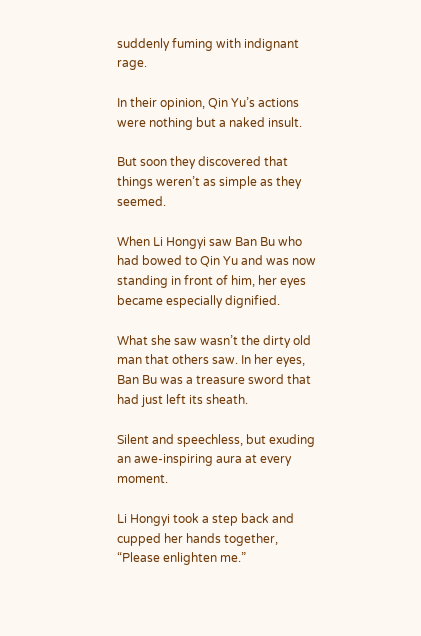suddenly fuming with indignant rage.

In their opinion, Qin Yu’s actions were nothing but a naked insult.

But soon they discovered that things weren’t as simple as they seemed.

When Li Hongyi saw Ban Bu who had bowed to Qin Yu and was now standing in front of him, her eyes became especially dignified.

What she saw wasn’t the dirty old man that others saw. In her eyes, Ban Bu was a treasure sword that had just left its sheath.

Silent and speechless, but exuding an awe-inspiring aura at every moment.

Li Hongyi took a step back and cupped her hands together, “Please enlighten me.”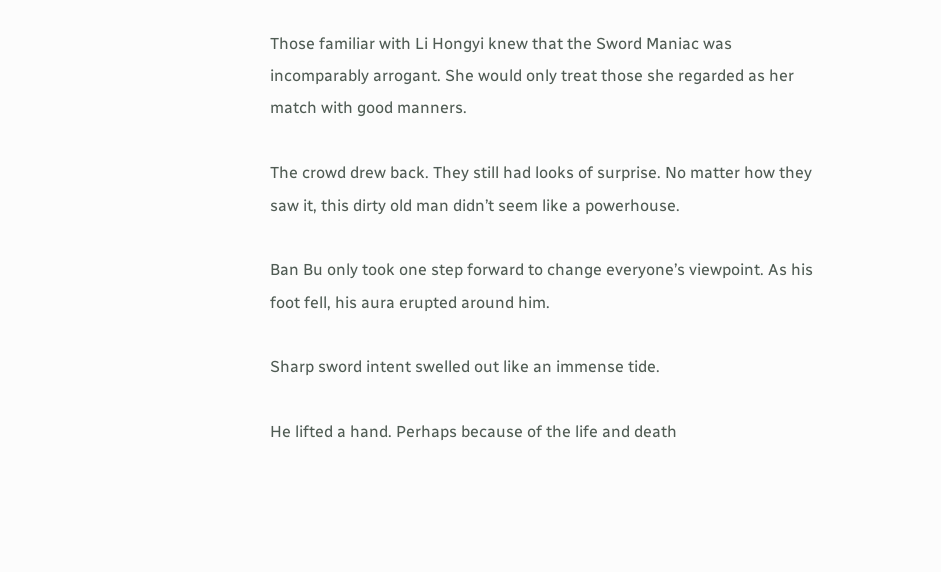Those familiar with Li Hongyi knew that the Sword Maniac was incomparably arrogant. She would only treat those she regarded as her match with good manners.

The crowd drew back. They still had looks of surprise. No matter how they saw it, this dirty old man didn’t seem like a powerhouse.

Ban Bu only took one step forward to change everyone’s viewpoint. As his foot fell, his aura erupted around him.

Sharp sword intent swelled out like an immense tide.

He lifted a hand. Perhaps because of the life and death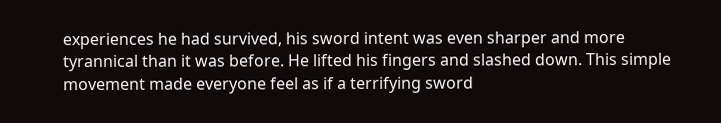experiences he had survived, his sword intent was even sharper and more tyrannical than it was before. He lifted his fingers and slashed down. This simple movement made everyone feel as if a terrifying sword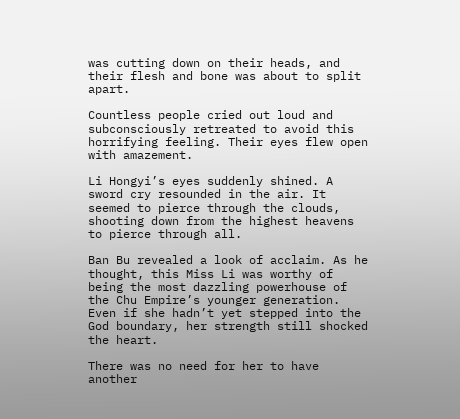was cutting down on their heads, and their flesh and bone was about to split apart.

Countless people cried out loud and subconsciously retreated to avoid this horrifying feeling. Their eyes flew open with amazement.

Li Hongyi’s eyes suddenly shined. A sword cry resounded in the air. It seemed to pierce through the clouds, shooting down from the highest heavens to pierce through all.

Ban Bu revealed a look of acclaim. As he thought, this Miss Li was worthy of being the most dazzling powerhouse of the Chu Empire’s younger generation. Even if she hadn’t yet stepped into the God boundary, her strength still shocked the heart.

There was no need for her to have another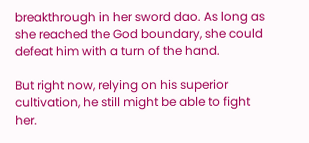breakthrough in her sword dao. As long as she reached the God boundary, she could defeat him with a turn of the hand.

But right now, relying on his superior cultivation, he still might be able to fight her.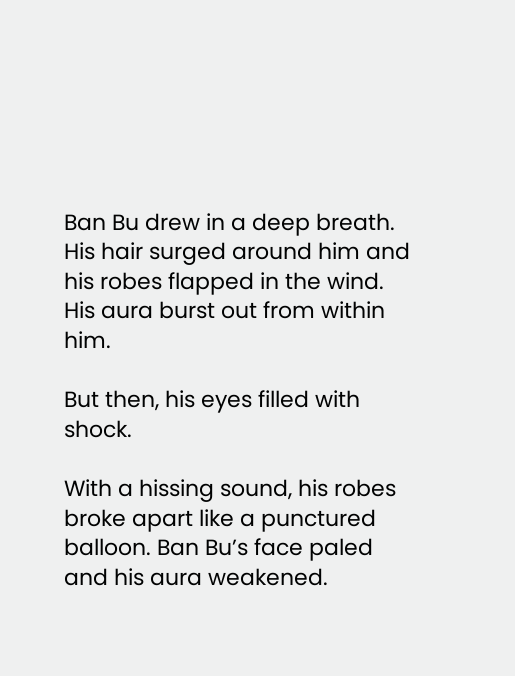Ban Bu drew in a deep breath. His hair surged around him and his robes flapped in the wind. His aura burst out from within him.

But then, his eyes filled with shock.

With a hissing sound, his robes broke apart like a punctured balloon. Ban Bu’s face paled and his aura weakened.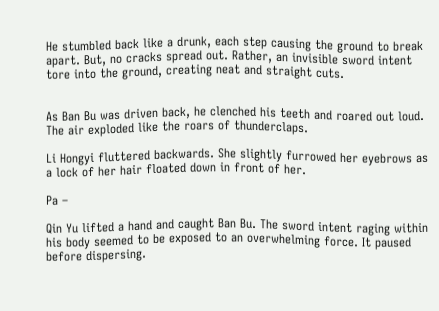He stumbled back like a drunk, each step causing the ground to break apart. But, no cracks spread out. Rather, an invisible sword intent tore into the ground, creating neat and straight cuts.


As Ban Bu was driven back, he clenched his teeth and roared out loud. The air exploded like the roars of thunderclaps.

Li Hongyi fluttered backwards. She slightly furrowed her eyebrows as a lock of her hair floated down in front of her.

Pa –

Qin Yu lifted a hand and caught Ban Bu. The sword intent raging within his body seemed to be exposed to an overwhelming force. It paused before dispersing.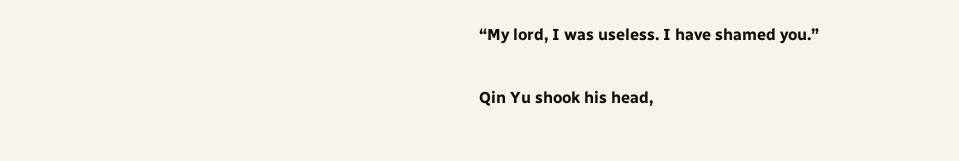“My lord, I was useless. I have shamed you.”

Qin Yu shook his head,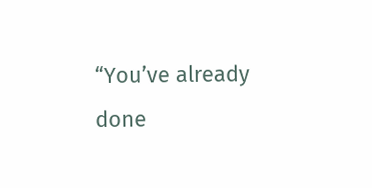“You’ve already done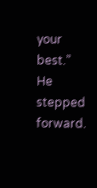your best.” He stepped forward.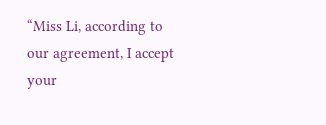“Miss Li, according to our agreement, I accept your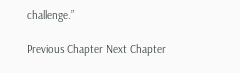challenge.”

Previous Chapter Next Chapter